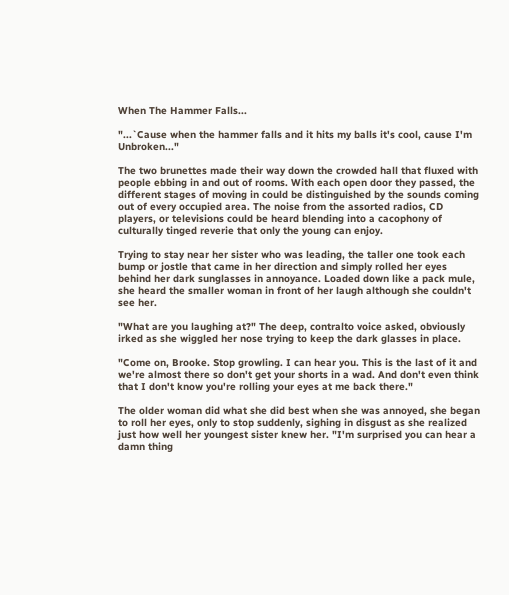When The Hammer Falls...

"...`Cause when the hammer falls and it hits my balls it's cool, cause I'm Unbroken..."

The two brunettes made their way down the crowded hall that fluxed with people ebbing in and out of rooms. With each open door they passed, the different stages of moving in could be distinguished by the sounds coming out of every occupied area. The noise from the assorted radios, CD players, or televisions could be heard blending into a cacophony of culturally tinged reverie that only the young can enjoy.

Trying to stay near her sister who was leading, the taller one took each bump or jostle that came in her direction and simply rolled her eyes behind her dark sunglasses in annoyance. Loaded down like a pack mule, she heard the smaller woman in front of her laugh although she couldn't see her.

"What are you laughing at?" The deep, contralto voice asked, obviously irked as she wiggled her nose trying to keep the dark glasses in place.

"Come on, Brooke. Stop growling. I can hear you. This is the last of it and we're almost there so don't get your shorts in a wad. And don't even think that I don't know you're rolling your eyes at me back there."

The older woman did what she did best when she was annoyed, she began to roll her eyes, only to stop suddenly, sighing in disgust as she realized just how well her youngest sister knew her. "I'm surprised you can hear a damn thing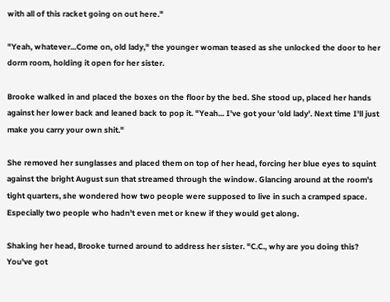with all of this racket going on out here."

"Yeah, whatever...Come on, old lady," the younger woman teased as she unlocked the door to her dorm room, holding it open for her sister.

Brooke walked in and placed the boxes on the floor by the bed. She stood up, placed her hands against her lower back and leaned back to pop it. "Yeah... I've got your 'old lady'. Next time I'll just make you carry your own shit."

She removed her sunglasses and placed them on top of her head, forcing her blue eyes to squint against the bright August sun that streamed through the window. Glancing around at the room's tight quarters, she wondered how two people were supposed to live in such a cramped space. Especially two people who hadn't even met or knew if they would get along.

Shaking her head, Brooke turned around to address her sister. "C.C., why are you doing this? You've got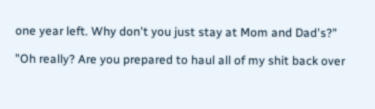one year left. Why don't you just stay at Mom and Dad's?"

"Oh really? Are you prepared to haul all of my shit back over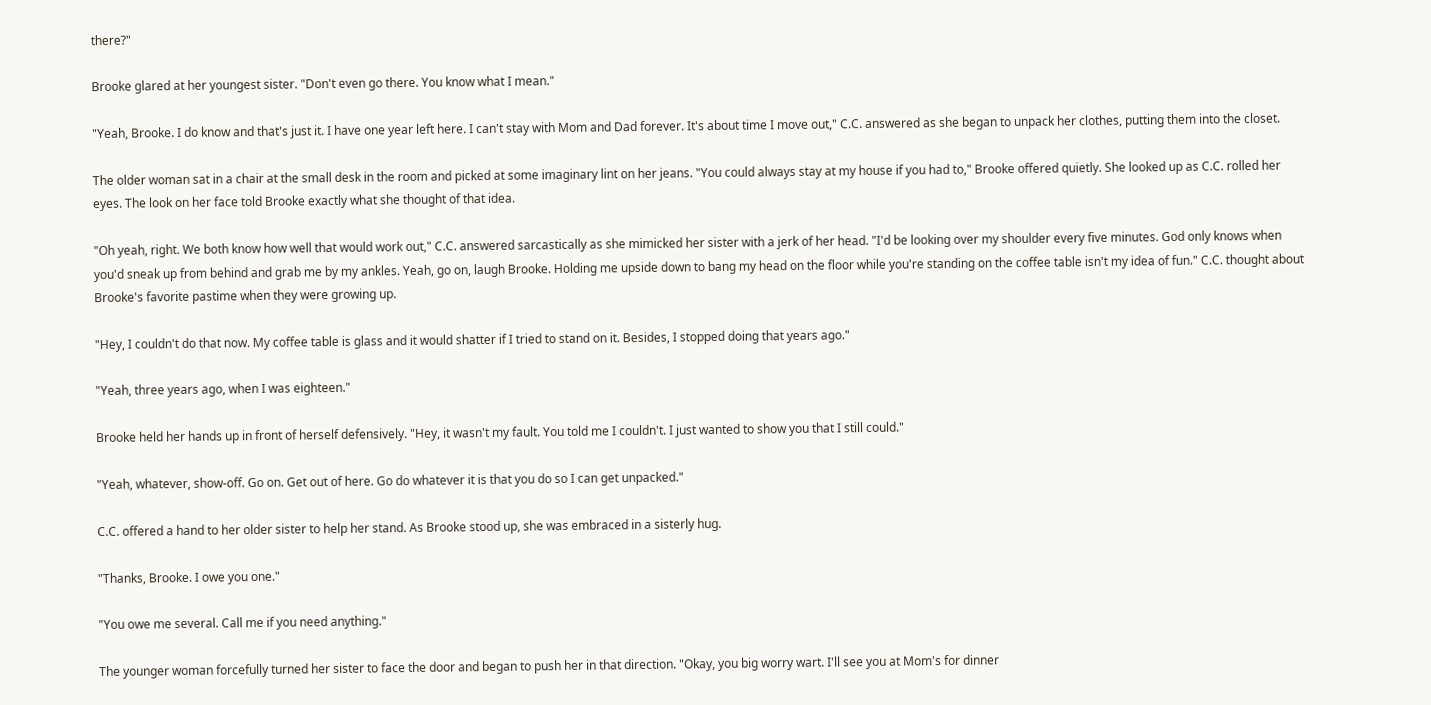there?"

Brooke glared at her youngest sister. "Don't even go there. You know what I mean."

"Yeah, Brooke. I do know and that's just it. I have one year left here. I can't stay with Mom and Dad forever. It's about time I move out," C.C. answered as she began to unpack her clothes, putting them into the closet.

The older woman sat in a chair at the small desk in the room and picked at some imaginary lint on her jeans. "You could always stay at my house if you had to," Brooke offered quietly. She looked up as C.C. rolled her eyes. The look on her face told Brooke exactly what she thought of that idea.

"Oh yeah, right. We both know how well that would work out," C.C. answered sarcastically as she mimicked her sister with a jerk of her head. "I'd be looking over my shoulder every five minutes. God only knows when you'd sneak up from behind and grab me by my ankles. Yeah, go on, laugh Brooke. Holding me upside down to bang my head on the floor while you're standing on the coffee table isn't my idea of fun." C.C. thought about Brooke's favorite pastime when they were growing up.

"Hey, I couldn't do that now. My coffee table is glass and it would shatter if I tried to stand on it. Besides, I stopped doing that years ago."

"Yeah, three years ago, when I was eighteen."

Brooke held her hands up in front of herself defensively. "Hey, it wasn't my fault. You told me I couldn't. I just wanted to show you that I still could."

"Yeah, whatever, show-off. Go on. Get out of here. Go do whatever it is that you do so I can get unpacked."

C.C. offered a hand to her older sister to help her stand. As Brooke stood up, she was embraced in a sisterly hug.

"Thanks, Brooke. I owe you one."

"You owe me several. Call me if you need anything."

The younger woman forcefully turned her sister to face the door and began to push her in that direction. "Okay, you big worry wart. I'll see you at Mom's for dinner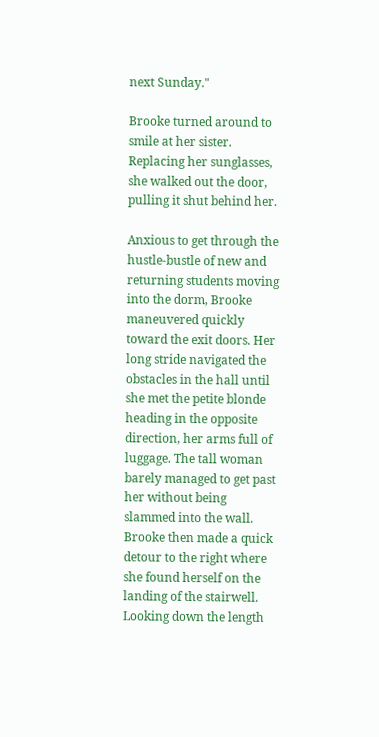next Sunday."

Brooke turned around to smile at her sister. Replacing her sunglasses, she walked out the door, pulling it shut behind her.

Anxious to get through the hustle-bustle of new and returning students moving into the dorm, Brooke maneuvered quickly toward the exit doors. Her long stride navigated the obstacles in the hall until she met the petite blonde heading in the opposite direction, her arms full of luggage. The tall woman barely managed to get past her without being slammed into the wall. Brooke then made a quick detour to the right where she found herself on the landing of the stairwell. Looking down the length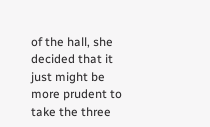of the hall, she decided that it just might be more prudent to take the three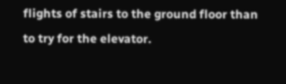flights of stairs to the ground floor than to try for the elevator.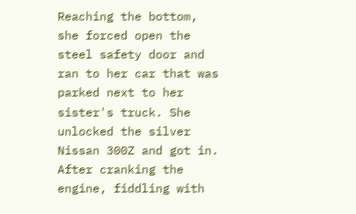Reaching the bottom, she forced open the steel safety door and ran to her car that was parked next to her sister's truck. She unlocked the silver Nissan 300Z and got in. After cranking the engine, fiddling with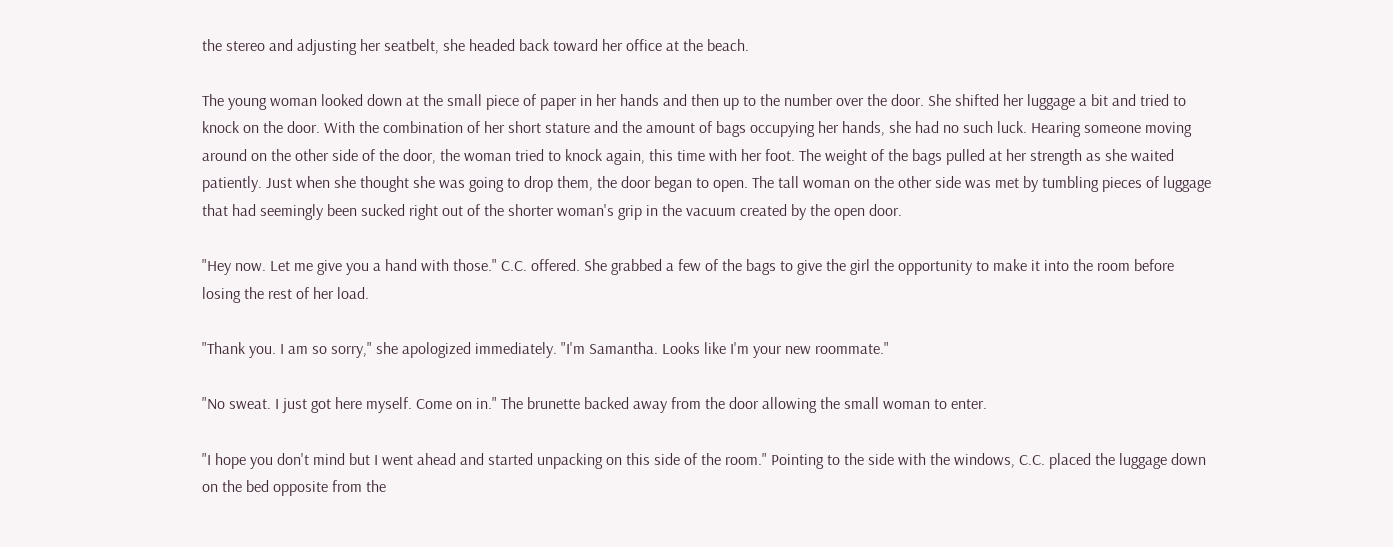the stereo and adjusting her seatbelt, she headed back toward her office at the beach.

The young woman looked down at the small piece of paper in her hands and then up to the number over the door. She shifted her luggage a bit and tried to knock on the door. With the combination of her short stature and the amount of bags occupying her hands, she had no such luck. Hearing someone moving around on the other side of the door, the woman tried to knock again, this time with her foot. The weight of the bags pulled at her strength as she waited patiently. Just when she thought she was going to drop them, the door began to open. The tall woman on the other side was met by tumbling pieces of luggage that had seemingly been sucked right out of the shorter woman's grip in the vacuum created by the open door.

"Hey now. Let me give you a hand with those." C.C. offered. She grabbed a few of the bags to give the girl the opportunity to make it into the room before losing the rest of her load.

"Thank you. I am so sorry," she apologized immediately. "I'm Samantha. Looks like I'm your new roommate."

"No sweat. I just got here myself. Come on in." The brunette backed away from the door allowing the small woman to enter.

"I hope you don't mind but I went ahead and started unpacking on this side of the room." Pointing to the side with the windows, C.C. placed the luggage down on the bed opposite from the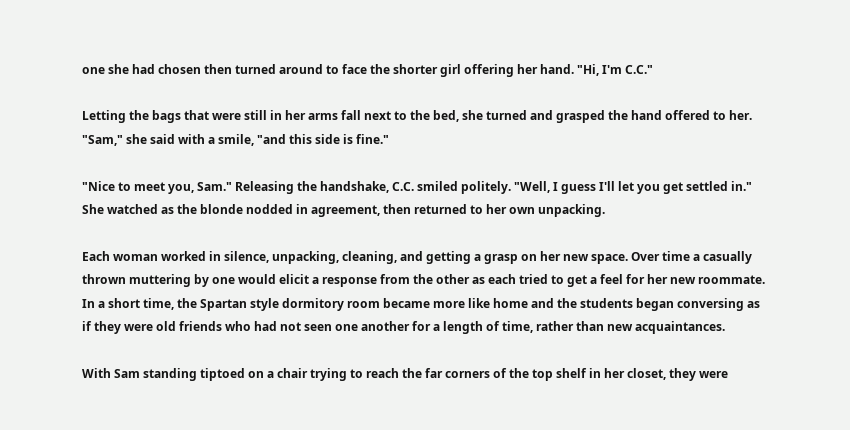one she had chosen then turned around to face the shorter girl offering her hand. "Hi, I'm C.C."

Letting the bags that were still in her arms fall next to the bed, she turned and grasped the hand offered to her. "Sam," she said with a smile, "and this side is fine."

"Nice to meet you, Sam." Releasing the handshake, C.C. smiled politely. "Well, I guess I'll let you get settled in." She watched as the blonde nodded in agreement, then returned to her own unpacking.

Each woman worked in silence, unpacking, cleaning, and getting a grasp on her new space. Over time a casually thrown muttering by one would elicit a response from the other as each tried to get a feel for her new roommate. In a short time, the Spartan style dormitory room became more like home and the students began conversing as if they were old friends who had not seen one another for a length of time, rather than new acquaintances.

With Sam standing tiptoed on a chair trying to reach the far corners of the top shelf in her closet, they were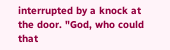interrupted by a knock at the door. "God, who could that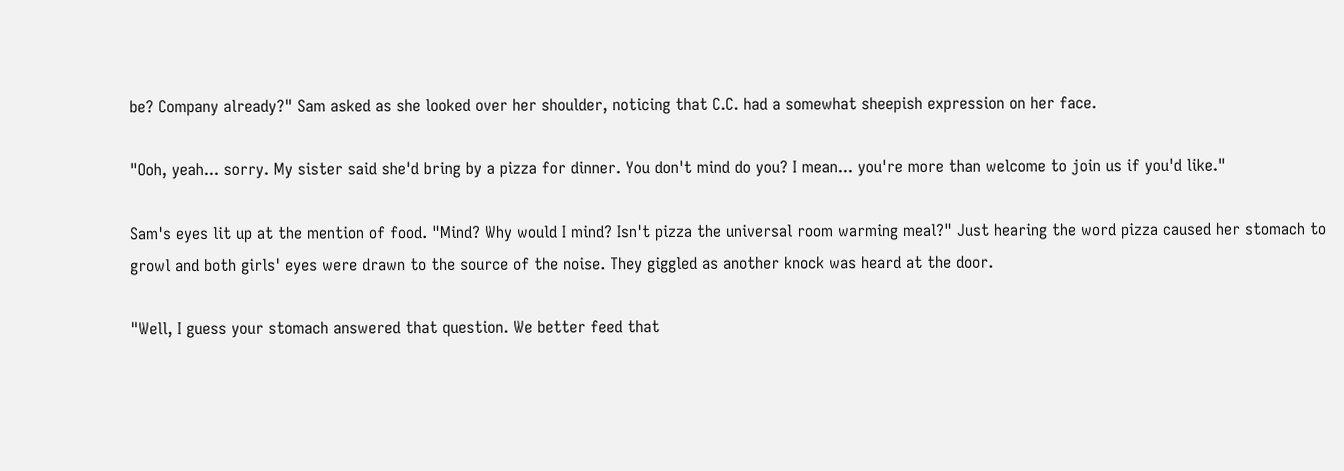be? Company already?" Sam asked as she looked over her shoulder, noticing that C.C. had a somewhat sheepish expression on her face.

"Ooh, yeah... sorry. My sister said she'd bring by a pizza for dinner. You don't mind do you? I mean... you're more than welcome to join us if you'd like."

Sam's eyes lit up at the mention of food. "Mind? Why would I mind? Isn't pizza the universal room warming meal?" Just hearing the word pizza caused her stomach to growl and both girls' eyes were drawn to the source of the noise. They giggled as another knock was heard at the door.

"Well, I guess your stomach answered that question. We better feed that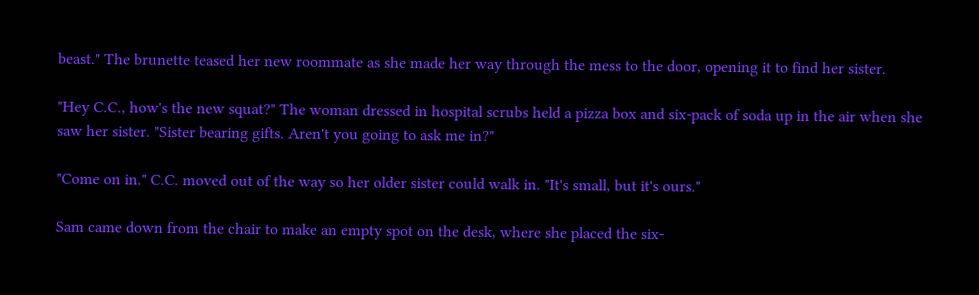beast." The brunette teased her new roommate as she made her way through the mess to the door, opening it to find her sister.

"Hey C.C., how's the new squat?" The woman dressed in hospital scrubs held a pizza box and six-pack of soda up in the air when she saw her sister. "Sister bearing gifts. Aren't you going to ask me in?"

"Come on in." C.C. moved out of the way so her older sister could walk in. "It's small, but it's ours."

Sam came down from the chair to make an empty spot on the desk, where she placed the six-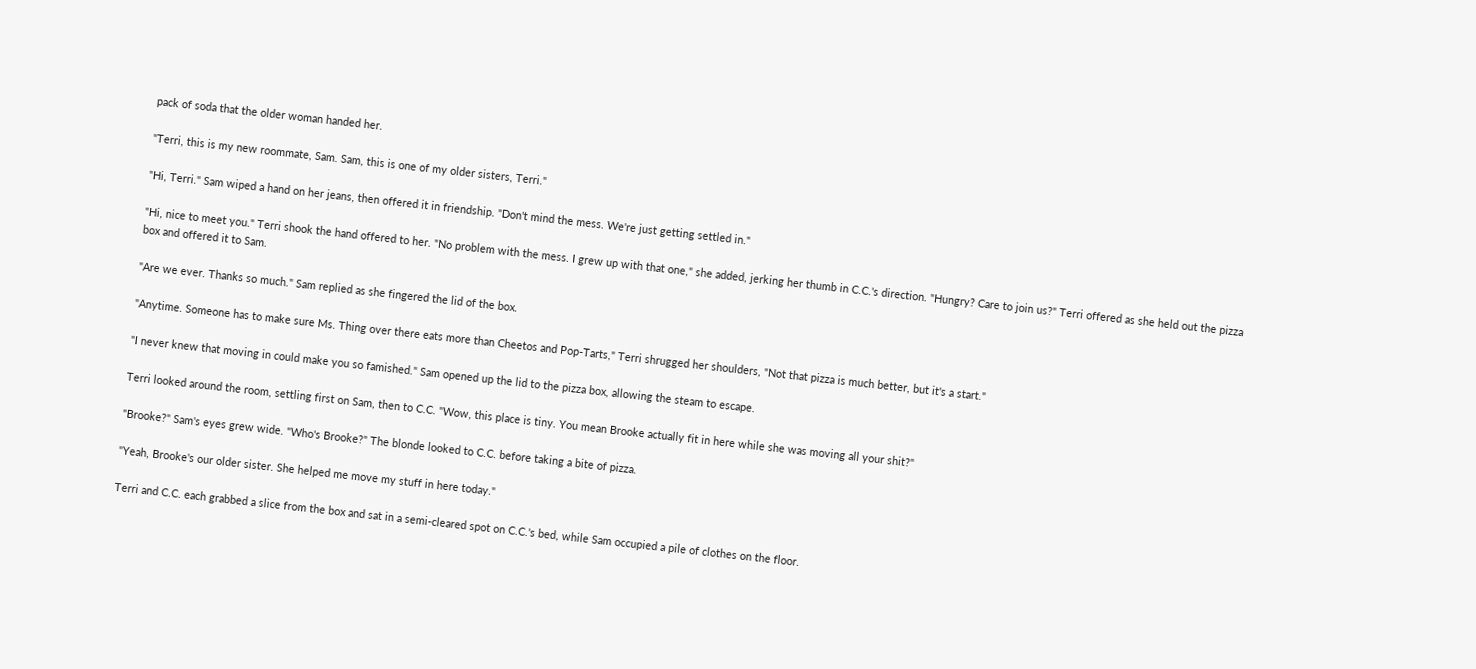pack of soda that the older woman handed her.

"Terri, this is my new roommate, Sam. Sam, this is one of my older sisters, Terri."

"Hi, Terri." Sam wiped a hand on her jeans, then offered it in friendship. "Don't mind the mess. We're just getting settled in."

"Hi, nice to meet you." Terri shook the hand offered to her. "No problem with the mess. I grew up with that one," she added, jerking her thumb in C.C.'s direction. "Hungry? Care to join us?" Terri offered as she held out the pizza box and offered it to Sam.

"Are we ever. Thanks so much." Sam replied as she fingered the lid of the box.

"Anytime. Someone has to make sure Ms. Thing over there eats more than Cheetos and Pop-Tarts," Terri shrugged her shoulders, "Not that pizza is much better, but it's a start."

"I never knew that moving in could make you so famished." Sam opened up the lid to the pizza box, allowing the steam to escape.

Terri looked around the room, settling first on Sam, then to C.C. "Wow, this place is tiny. You mean Brooke actually fit in here while she was moving all your shit?"

"Brooke?" Sam's eyes grew wide. "Who's Brooke?" The blonde looked to C.C. before taking a bite of pizza.

"Yeah, Brooke's our older sister. She helped me move my stuff in here today."

Terri and C.C. each grabbed a slice from the box and sat in a semi-cleared spot on C.C.'s bed, while Sam occupied a pile of clothes on the floor.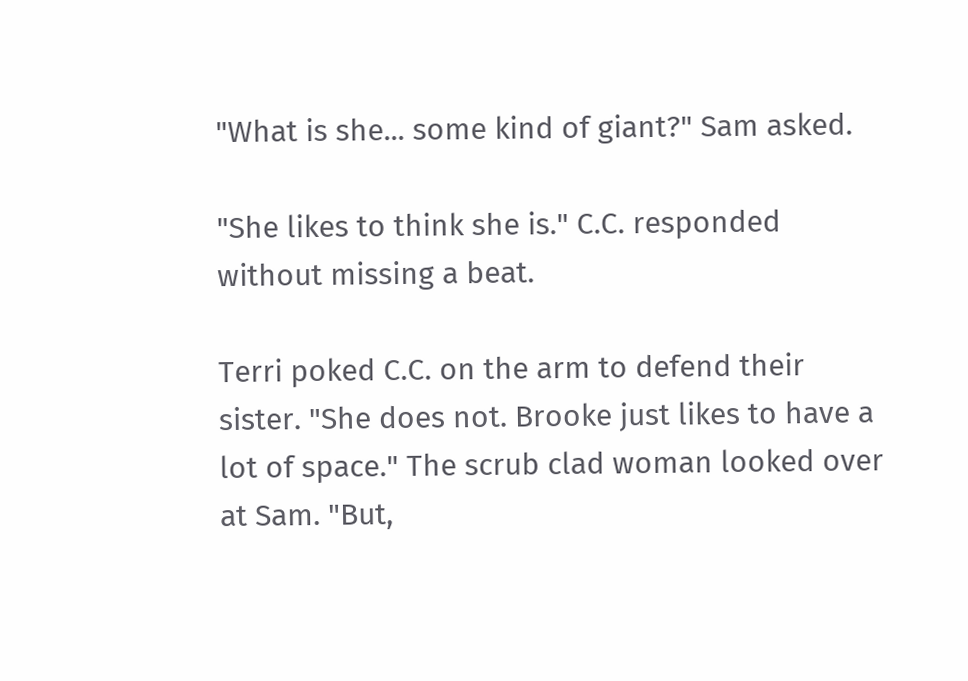"What is she... some kind of giant?" Sam asked.

"She likes to think she is." C.C. responded without missing a beat.

Terri poked C.C. on the arm to defend their sister. "She does not. Brooke just likes to have a lot of space." The scrub clad woman looked over at Sam. "But,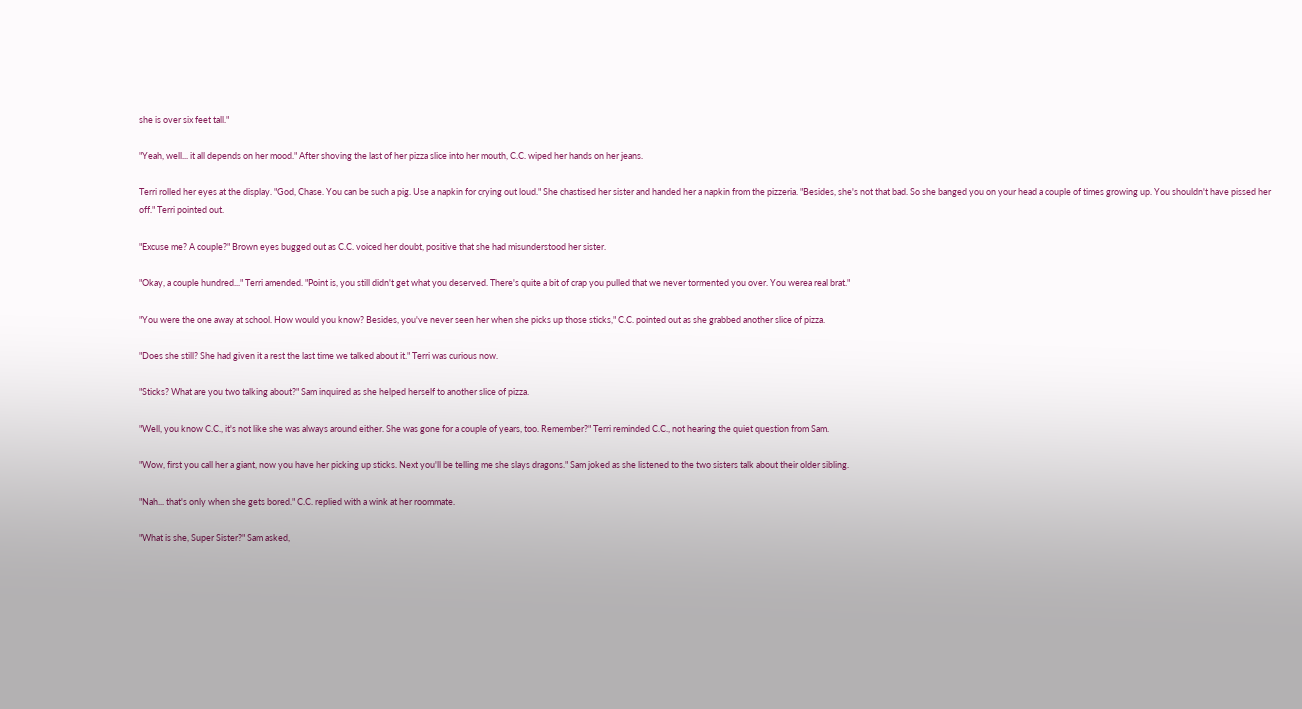she is over six feet tall."

"Yeah, well... it all depends on her mood." After shoving the last of her pizza slice into her mouth, C.C. wiped her hands on her jeans.

Terri rolled her eyes at the display. "God, Chase. You can be such a pig. Use a napkin for crying out loud." She chastised her sister and handed her a napkin from the pizzeria. "Besides, she's not that bad. So she banged you on your head a couple of times growing up. You shouldn't have pissed her off." Terri pointed out.

"Excuse me? A couple?" Brown eyes bugged out as C.C. voiced her doubt, positive that she had misunderstood her sister.

"Okay, a couple hundred..." Terri amended. "Point is, you still didn't get what you deserved. There's quite a bit of crap you pulled that we never tormented you over. You werea real brat."

"You were the one away at school. How would you know? Besides, you've never seen her when she picks up those sticks," C.C. pointed out as she grabbed another slice of pizza.

"Does she still? She had given it a rest the last time we talked about it." Terri was curious now.

"Sticks? What are you two talking about?" Sam inquired as she helped herself to another slice of pizza.

"Well, you know C.C., it's not like she was always around either. She was gone for a couple of years, too. Remember?" Terri reminded C.C., not hearing the quiet question from Sam.

"Wow, first you call her a giant, now you have her picking up sticks. Next you'll be telling me she slays dragons." Sam joked as she listened to the two sisters talk about their older sibling.

"Nah... that's only when she gets bored." C.C. replied with a wink at her roommate.

"What is she, Super Sister?" Sam asked,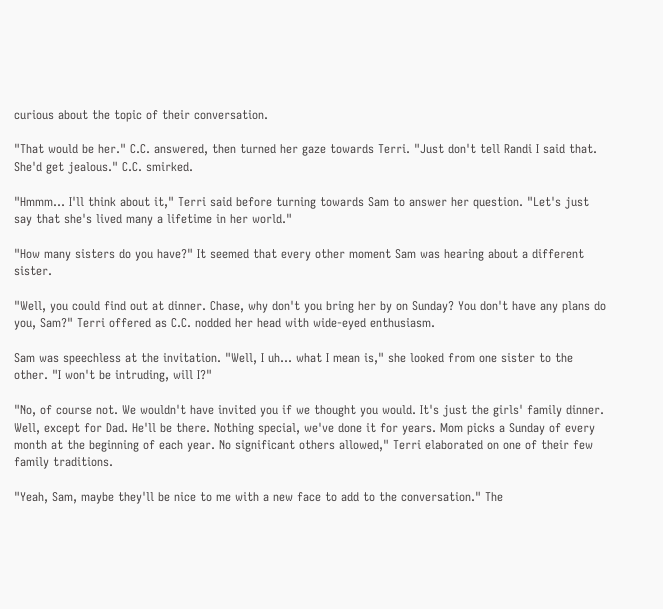curious about the topic of their conversation.

"That would be her." C.C. answered, then turned her gaze towards Terri. "Just don't tell Randi I said that. She'd get jealous." C.C. smirked.

"Hmmm… I'll think about it," Terri said before turning towards Sam to answer her question. "Let's just say that she's lived many a lifetime in her world."

"How many sisters do you have?" It seemed that every other moment Sam was hearing about a different sister.

"Well, you could find out at dinner. Chase, why don't you bring her by on Sunday? You don't have any plans do you, Sam?" Terri offered as C.C. nodded her head with wide-eyed enthusiasm.

Sam was speechless at the invitation. "Well, I uh... what I mean is," she looked from one sister to the other. "I won't be intruding, will I?"

"No, of course not. We wouldn't have invited you if we thought you would. It's just the girls' family dinner. Well, except for Dad. He'll be there. Nothing special, we've done it for years. Mom picks a Sunday of every month at the beginning of each year. No significant others allowed," Terri elaborated on one of their few family traditions.

"Yeah, Sam, maybe they'll be nice to me with a new face to add to the conversation." The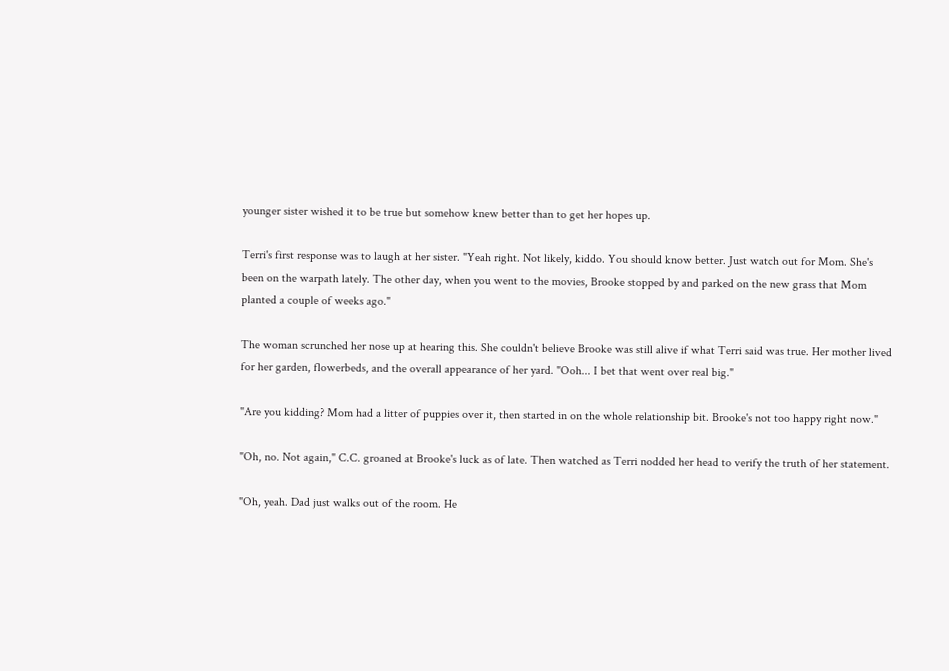younger sister wished it to be true but somehow knew better than to get her hopes up.

Terri's first response was to laugh at her sister. "Yeah right. Not likely, kiddo. You should know better. Just watch out for Mom. She's been on the warpath lately. The other day, when you went to the movies, Brooke stopped by and parked on the new grass that Mom planted a couple of weeks ago."

The woman scrunched her nose up at hearing this. She couldn't believe Brooke was still alive if what Terri said was true. Her mother lived for her garden, flowerbeds, and the overall appearance of her yard. "Ooh... I bet that went over real big."

"Are you kidding? Mom had a litter of puppies over it, then started in on the whole relationship bit. Brooke's not too happy right now."

"Oh, no. Not again," C.C. groaned at Brooke's luck as of late. Then watched as Terri nodded her head to verify the truth of her statement.

"Oh, yeah. Dad just walks out of the room. He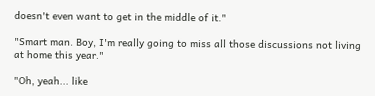doesn't even want to get in the middle of it."

"Smart man. Boy, I'm really going to miss all those discussions not living at home this year."

"Oh, yeah... like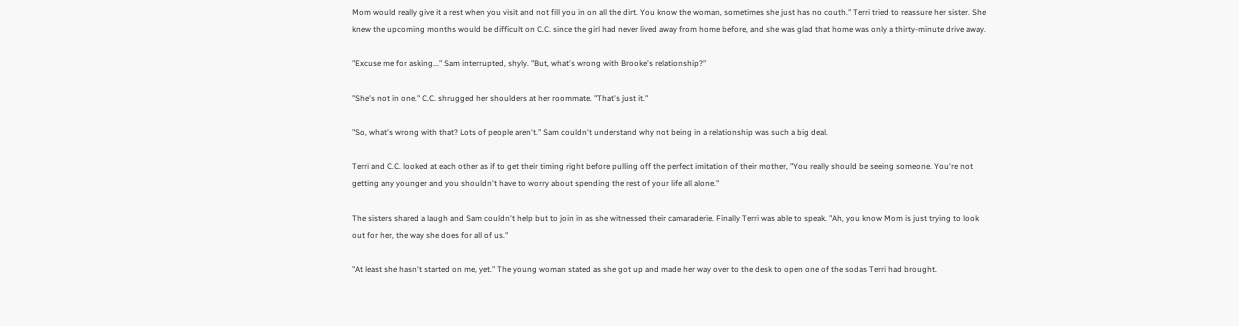Mom would really give it a rest when you visit and not fill you in on all the dirt. You know the woman, sometimes she just has no couth." Terri tried to reassure her sister. She knew the upcoming months would be difficult on C.C. since the girl had never lived away from home before, and she was glad that home was only a thirty-minute drive away.

"Excuse me for asking..." Sam interrupted, shyly. "But, what's wrong with Brooke's relationship?"

"She's not in one." C.C. shrugged her shoulders at her roommate. "That's just it."

"So, what's wrong with that? Lots of people aren't." Sam couldn't understand why not being in a relationship was such a big deal.

Terri and C.C. looked at each other as if to get their timing right before pulling off the perfect imitation of their mother, "You really should be seeing someone. You're not getting any younger and you shouldn't have to worry about spending the rest of your life all alone."

The sisters shared a laugh and Sam couldn't help but to join in as she witnessed their camaraderie. Finally Terri was able to speak. "Ah, you know Mom is just trying to look out for her, the way she does for all of us."

"At least she hasn't started on me, yet." The young woman stated as she got up and made her way over to the desk to open one of the sodas Terri had brought.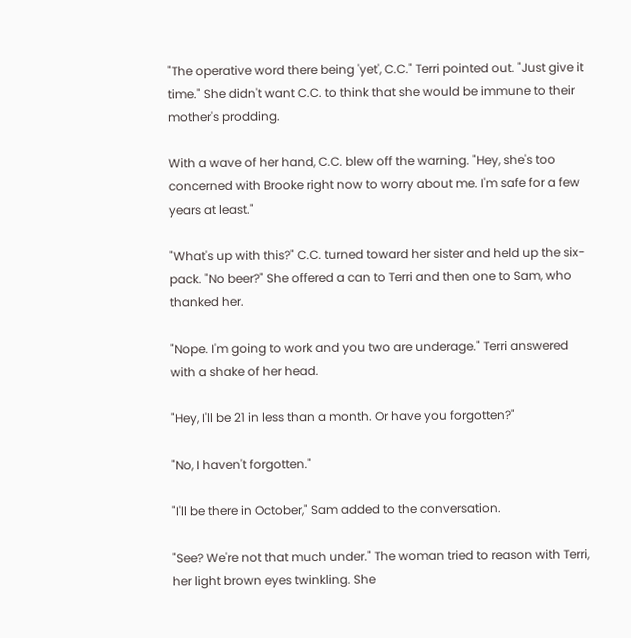"The operative word there being 'yet', C.C." Terri pointed out. "Just give it time." She didn't want C.C. to think that she would be immune to their mother's prodding.

With a wave of her hand, C.C. blew off the warning. "Hey, she's too concerned with Brooke right now to worry about me. I'm safe for a few years at least."

"What's up with this?" C.C. turned toward her sister and held up the six-pack. "No beer?" She offered a can to Terri and then one to Sam, who thanked her.

"Nope. I'm going to work and you two are underage." Terri answered with a shake of her head.

"Hey, I'll be 21 in less than a month. Or have you forgotten?"

"No, I haven't forgotten."

"I'll be there in October," Sam added to the conversation.

"See? We're not that much under." The woman tried to reason with Terri, her light brown eyes twinkling. She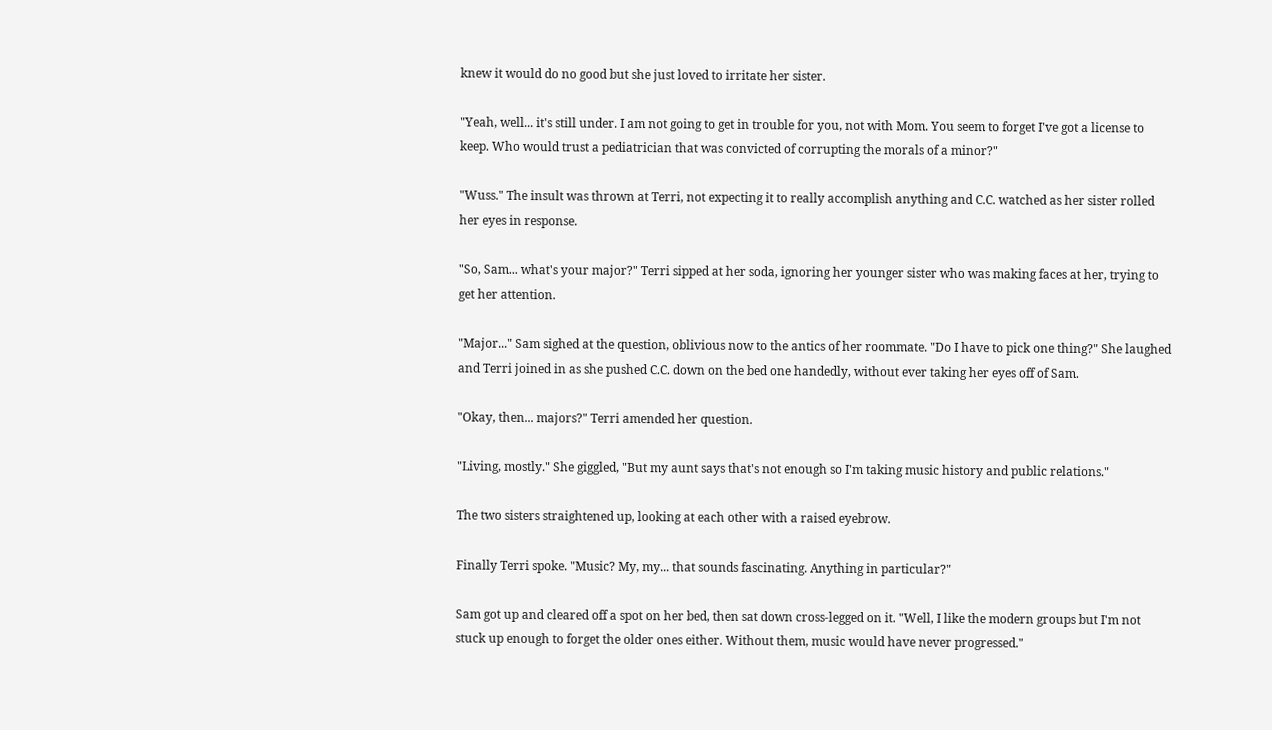knew it would do no good but she just loved to irritate her sister.

"Yeah, well... it's still under. I am not going to get in trouble for you, not with Mom. You seem to forget I've got a license to keep. Who would trust a pediatrician that was convicted of corrupting the morals of a minor?"

"Wuss." The insult was thrown at Terri, not expecting it to really accomplish anything and C.C. watched as her sister rolled her eyes in response.

"So, Sam... what's your major?" Terri sipped at her soda, ignoring her younger sister who was making faces at her, trying to get her attention.

"Major..." Sam sighed at the question, oblivious now to the antics of her roommate. "Do I have to pick one thing?" She laughed and Terri joined in as she pushed C.C. down on the bed one handedly, without ever taking her eyes off of Sam.

"Okay, then... majors?" Terri amended her question.

"Living, mostly." She giggled, "But my aunt says that's not enough so I'm taking music history and public relations."

The two sisters straightened up, looking at each other with a raised eyebrow.

Finally Terri spoke. "Music? My, my... that sounds fascinating. Anything in particular?"

Sam got up and cleared off a spot on her bed, then sat down cross-legged on it. "Well, I like the modern groups but I'm not stuck up enough to forget the older ones either. Without them, music would have never progressed."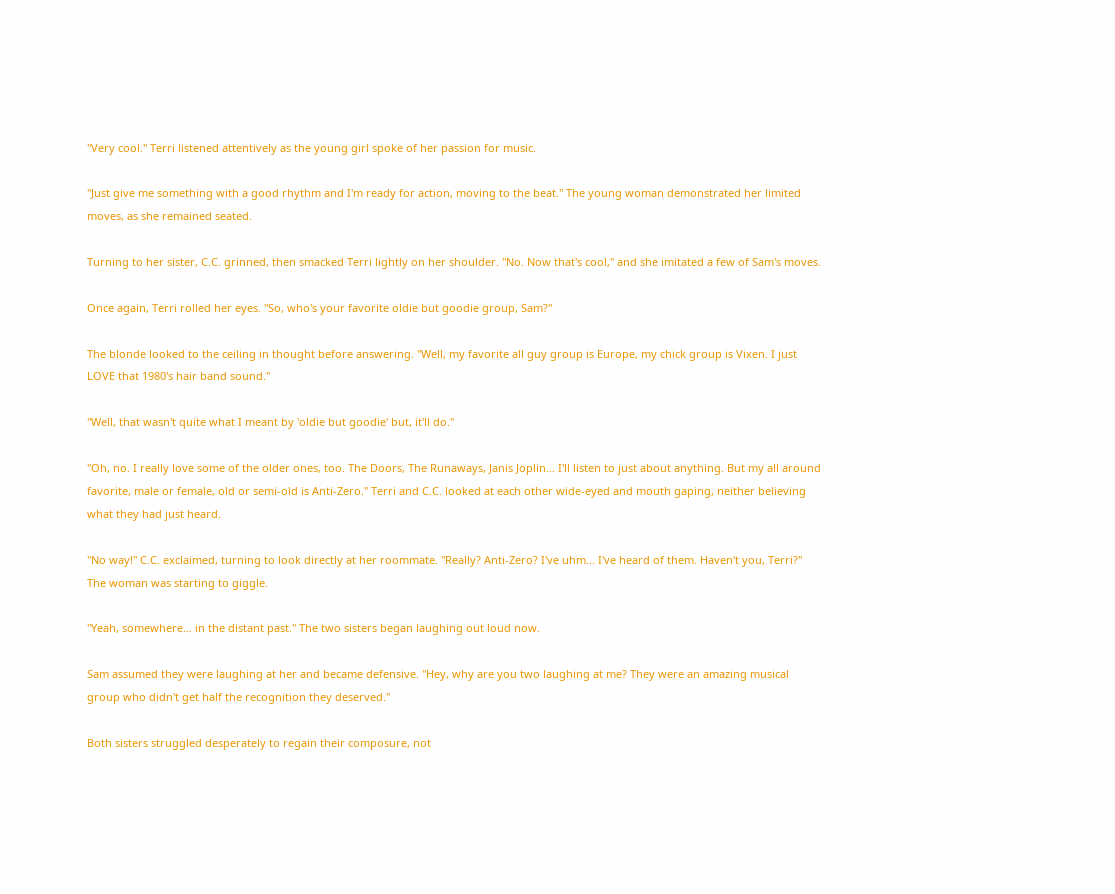"Very cool." Terri listened attentively as the young girl spoke of her passion for music.

"Just give me something with a good rhythm and I'm ready for action, moving to the beat." The young woman demonstrated her limited moves, as she remained seated.

Turning to her sister, C.C. grinned, then smacked Terri lightly on her shoulder. "No. Now that's cool," and she imitated a few of Sam's moves.

Once again, Terri rolled her eyes. "So, who's your favorite oldie but goodie group, Sam?"

The blonde looked to the ceiling in thought before answering. "Well, my favorite all guy group is Europe, my chick group is Vixen. I just LOVE that 1980's hair band sound."

"Well, that wasn't quite what I meant by 'oldie but goodie' but, it'll do."

"Oh, no. I really love some of the older ones, too. The Doors, The Runaways, Janis Joplin... I'll listen to just about anything. But my all around favorite, male or female, old or semi-old is Anti-Zero." Terri and C.C. looked at each other wide-eyed and mouth gaping, neither believing what they had just heard.

"No way!" C.C. exclaimed, turning to look directly at her roommate. "Really? Anti-Zero? I've uhm... I've heard of them. Haven't you, Terri?" The woman was starting to giggle.

"Yeah, somewhere… in the distant past." The two sisters began laughing out loud now.

Sam assumed they were laughing at her and became defensive. "Hey, why are you two laughing at me? They were an amazing musical group who didn't get half the recognition they deserved."

Both sisters struggled desperately to regain their composure, not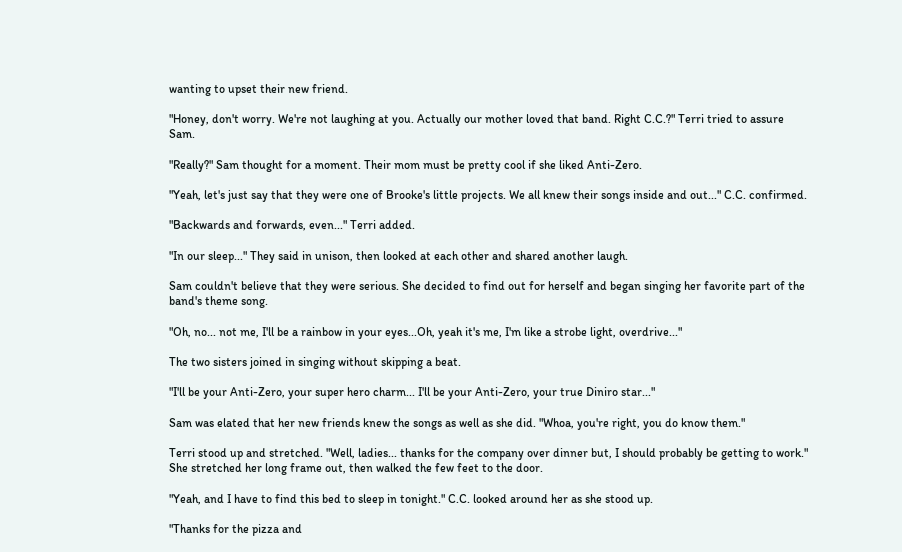wanting to upset their new friend.

"Honey, don't worry. We're not laughing at you. Actually our mother loved that band. Right C.C.?" Terri tried to assure Sam.

"Really?" Sam thought for a moment. Their mom must be pretty cool if she liked Anti-Zero.

"Yeah, let's just say that they were one of Brooke's little projects. We all knew their songs inside and out..." C.C. confirmed.

"Backwards and forwards, even..." Terri added.

"In our sleep..." They said in unison, then looked at each other and shared another laugh.

Sam couldn't believe that they were serious. She decided to find out for herself and began singing her favorite part of the band's theme song.

"Oh, no... not me, I'll be a rainbow in your eyes...Oh, yeah it's me, I'm like a strobe light, overdrive..."

The two sisters joined in singing without skipping a beat.

"I'll be your Anti-Zero, your super hero charm... I'll be your Anti-Zero, your true Diniro star..."

Sam was elated that her new friends knew the songs as well as she did. "Whoa, you're right, you do know them."

Terri stood up and stretched. "Well, ladies... thanks for the company over dinner but, I should probably be getting to work." She stretched her long frame out, then walked the few feet to the door.

"Yeah, and I have to find this bed to sleep in tonight." C.C. looked around her as she stood up.

"Thanks for the pizza and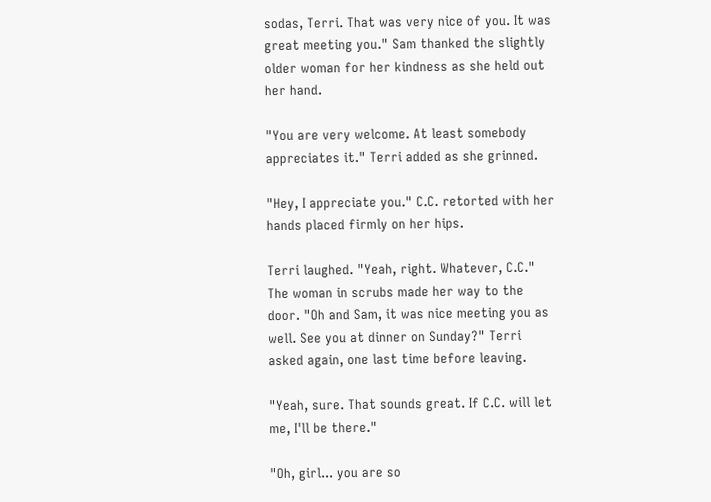sodas, Terri. That was very nice of you. It was great meeting you." Sam thanked the slightly older woman for her kindness as she held out her hand.

"You are very welcome. At least somebody appreciates it." Terri added as she grinned.

"Hey, I appreciate you." C.C. retorted with her hands placed firmly on her hips.

Terri laughed. "Yeah, right. Whatever, C.C." The woman in scrubs made her way to the door. "Oh and Sam, it was nice meeting you as well. See you at dinner on Sunday?" Terri asked again, one last time before leaving.

"Yeah, sure. That sounds great. If C.C. will let me, I'll be there."

"Oh, girl... you are so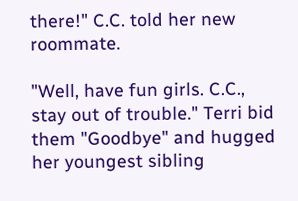there!" C.C. told her new roommate.

"Well, have fun girls. C.C., stay out of trouble." Terri bid them "Goodbye" and hugged her youngest sibling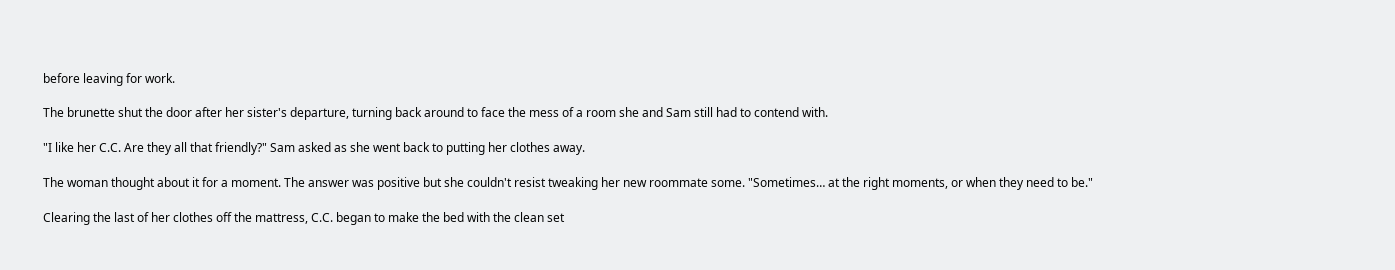before leaving for work.

The brunette shut the door after her sister's departure, turning back around to face the mess of a room she and Sam still had to contend with.

"I like her C.C. Are they all that friendly?" Sam asked as she went back to putting her clothes away.

The woman thought about it for a moment. The answer was positive but she couldn't resist tweaking her new roommate some. "Sometimes… at the right moments, or when they need to be."

Clearing the last of her clothes off the mattress, C.C. began to make the bed with the clean set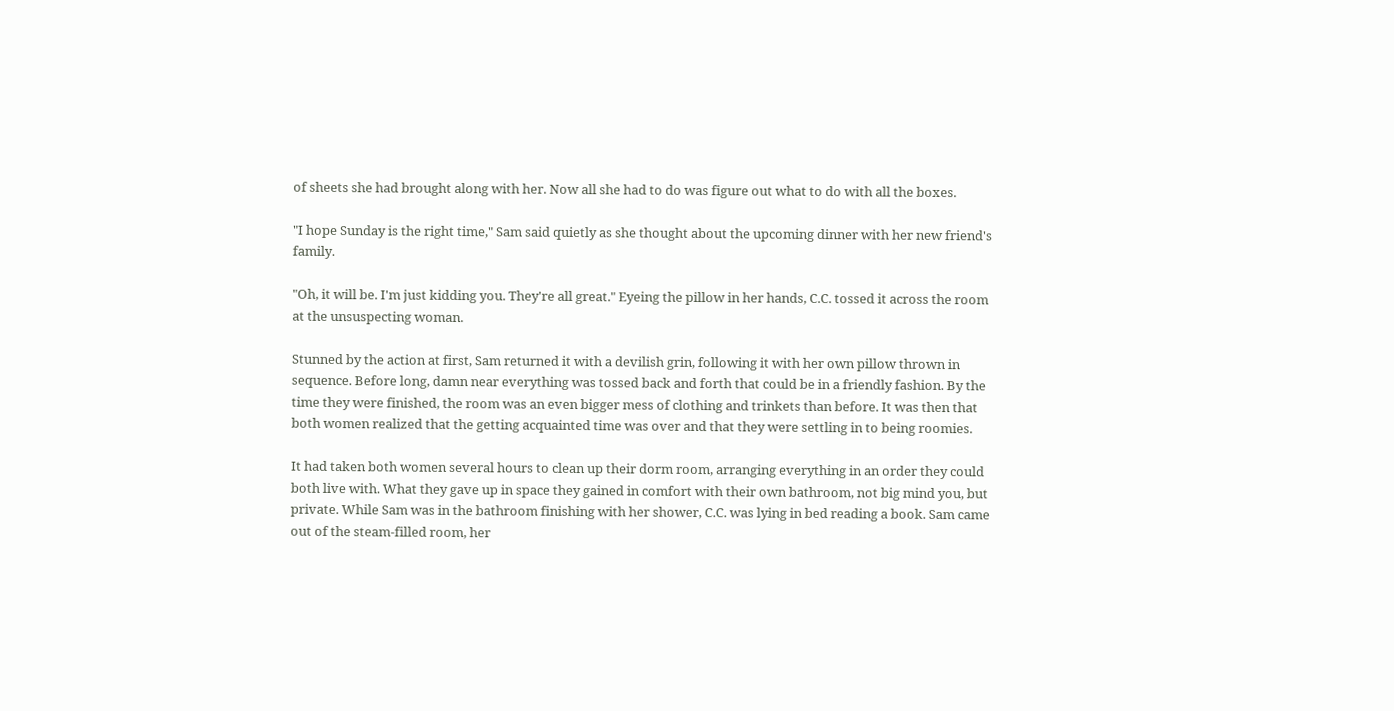of sheets she had brought along with her. Now all she had to do was figure out what to do with all the boxes.

"I hope Sunday is the right time," Sam said quietly as she thought about the upcoming dinner with her new friend's family.

"Oh, it will be. I'm just kidding you. They're all great." Eyeing the pillow in her hands, C.C. tossed it across the room at the unsuspecting woman.

Stunned by the action at first, Sam returned it with a devilish grin, following it with her own pillow thrown in sequence. Before long, damn near everything was tossed back and forth that could be in a friendly fashion. By the time they were finished, the room was an even bigger mess of clothing and trinkets than before. It was then that both women realized that the getting acquainted time was over and that they were settling in to being roomies.

It had taken both women several hours to clean up their dorm room, arranging everything in an order they could both live with. What they gave up in space they gained in comfort with their own bathroom, not big mind you, but private. While Sam was in the bathroom finishing with her shower, C.C. was lying in bed reading a book. Sam came out of the steam-filled room, her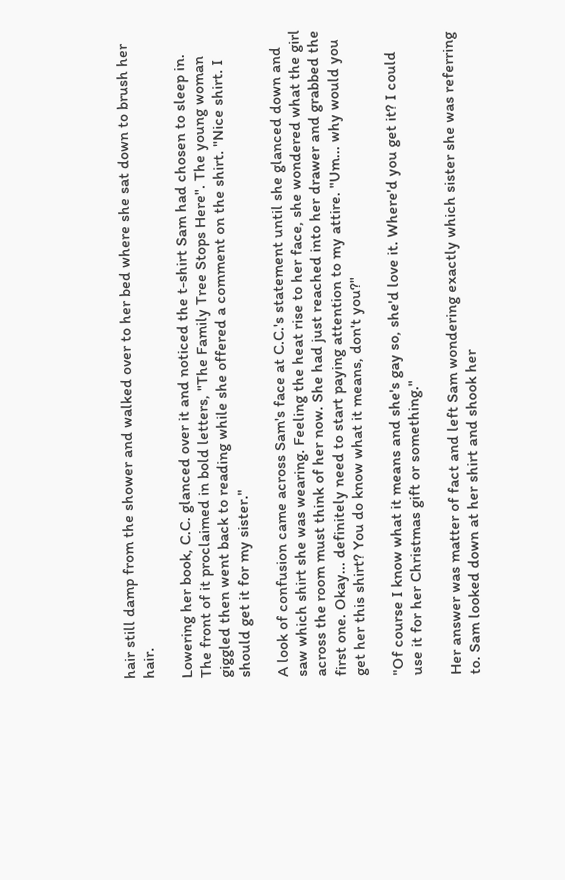hair still damp from the shower and walked over to her bed where she sat down to brush her hair.

Lowering her book, C.C. glanced over it and noticed the t-shirt Sam had chosen to sleep in. The front of it proclaimed in bold letters, "The Family Tree Stops Here". The young woman giggled then went back to reading while she offered a comment on the shirt. "Nice shirt. I should get it for my sister."

A look of confusion came across Sam's face at C.C.'s statement until she glanced down and saw which shirt she was wearing. Feeling the heat rise to her face, she wondered what the girl across the room must think of her now. She had just reached into her drawer and grabbed the first one. Okay... definitely need to start paying attention to my attire. "Um... why would you get her this shirt? You do know what it means, don't you?"

"Of course I know what it means and she's gay so, she'd love it. Where'd you get it? I could use it for her Christmas gift or something."

Her answer was matter of fact and left Sam wondering exactly which sister she was referring to. Sam looked down at her shirt and shook her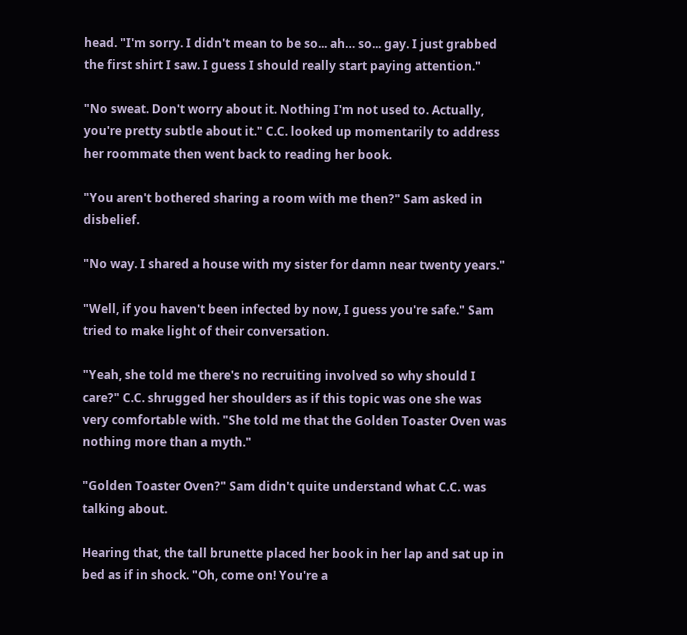head. "I'm sorry. I didn't mean to be so... ah… so... gay. I just grabbed the first shirt I saw. I guess I should really start paying attention."

"No sweat. Don't worry about it. Nothing I'm not used to. Actually, you're pretty subtle about it." C.C. looked up momentarily to address her roommate then went back to reading her book.

"You aren't bothered sharing a room with me then?" Sam asked in disbelief.

"No way. I shared a house with my sister for damn near twenty years."

"Well, if you haven't been infected by now, I guess you're safe." Sam tried to make light of their conversation.

"Yeah, she told me there's no recruiting involved so why should I care?" C.C. shrugged her shoulders as if this topic was one she was very comfortable with. "She told me that the Golden Toaster Oven was nothing more than a myth."

"Golden Toaster Oven?" Sam didn't quite understand what C.C. was talking about.

Hearing that, the tall brunette placed her book in her lap and sat up in bed as if in shock. "Oh, come on! You're a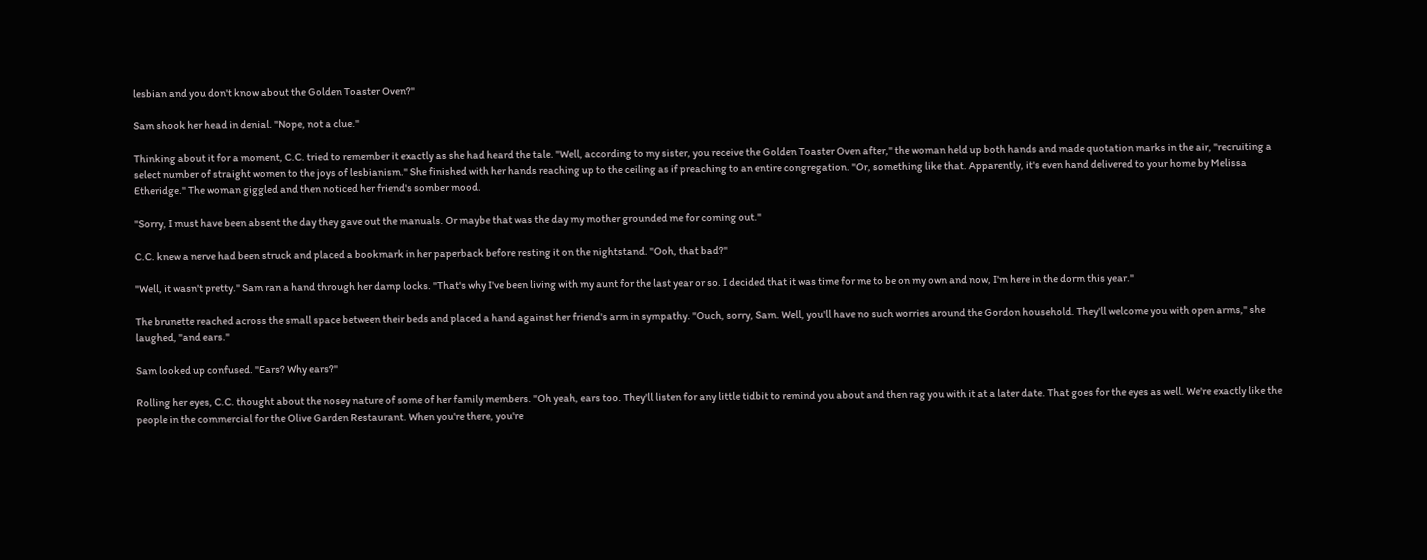lesbian and you don't know about the Golden Toaster Oven?"

Sam shook her head in denial. "Nope, not a clue."

Thinking about it for a moment, C.C. tried to remember it exactly as she had heard the tale. "Well, according to my sister, you receive the Golden Toaster Oven after," the woman held up both hands and made quotation marks in the air, "recruiting a select number of straight women to the joys of lesbianism." She finished with her hands reaching up to the ceiling as if preaching to an entire congregation. "Or, something like that. Apparently, it's even hand delivered to your home by Melissa Etheridge." The woman giggled and then noticed her friend's somber mood.

"Sorry, I must have been absent the day they gave out the manuals. Or maybe that was the day my mother grounded me for coming out."

C.C. knew a nerve had been struck and placed a bookmark in her paperback before resting it on the nightstand. "Ooh, that bad?"

"Well, it wasn't pretty." Sam ran a hand through her damp locks. "That's why I've been living with my aunt for the last year or so. I decided that it was time for me to be on my own and now, I'm here in the dorm this year."

The brunette reached across the small space between their beds and placed a hand against her friend's arm in sympathy. "Ouch, sorry, Sam. Well, you'll have no such worries around the Gordon household. They'll welcome you with open arms," she laughed, "and ears."

Sam looked up confused. "Ears? Why ears?"

Rolling her eyes, C.C. thought about the nosey nature of some of her family members. "Oh yeah, ears too. They'll listen for any little tidbit to remind you about and then rag you with it at a later date. That goes for the eyes as well. We're exactly like the people in the commercial for the Olive Garden Restaurant. When you're there, you're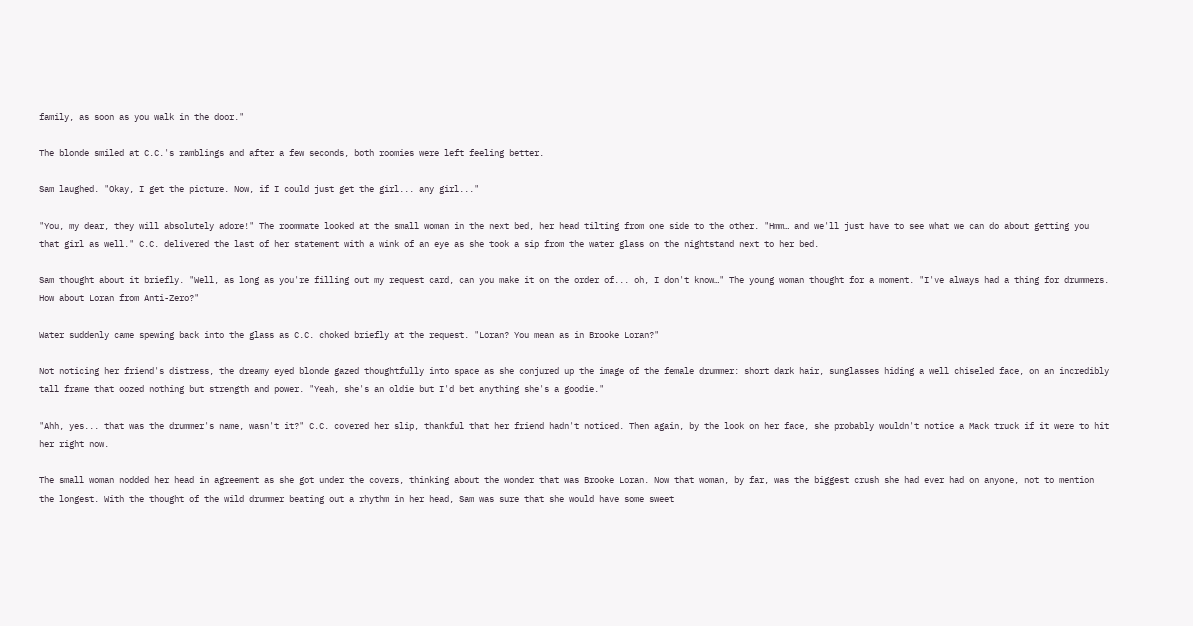family, as soon as you walk in the door."

The blonde smiled at C.C.'s ramblings and after a few seconds, both roomies were left feeling better.

Sam laughed. "Okay, I get the picture. Now, if I could just get the girl... any girl..."

"You, my dear, they will absolutely adore!" The roommate looked at the small woman in the next bed, her head tilting from one side to the other. "Hmm… and we'll just have to see what we can do about getting you that girl as well." C.C. delivered the last of her statement with a wink of an eye as she took a sip from the water glass on the nightstand next to her bed.

Sam thought about it briefly. "Well, as long as you're filling out my request card, can you make it on the order of... oh, I don't know…" The young woman thought for a moment. "I've always had a thing for drummers. How about Loran from Anti-Zero?"

Water suddenly came spewing back into the glass as C.C. choked briefly at the request. "Loran? You mean as in Brooke Loran?"

Not noticing her friend's distress, the dreamy eyed blonde gazed thoughtfully into space as she conjured up the image of the female drummer: short dark hair, sunglasses hiding a well chiseled face, on an incredibly tall frame that oozed nothing but strength and power. "Yeah, she's an oldie but I'd bet anything she's a goodie."

"Ahh, yes... that was the drummer's name, wasn't it?" C.C. covered her slip, thankful that her friend hadn't noticed. Then again, by the look on her face, she probably wouldn't notice a Mack truck if it were to hit her right now.

The small woman nodded her head in agreement as she got under the covers, thinking about the wonder that was Brooke Loran. Now that woman, by far, was the biggest crush she had ever had on anyone, not to mention the longest. With the thought of the wild drummer beating out a rhythm in her head, Sam was sure that she would have some sweet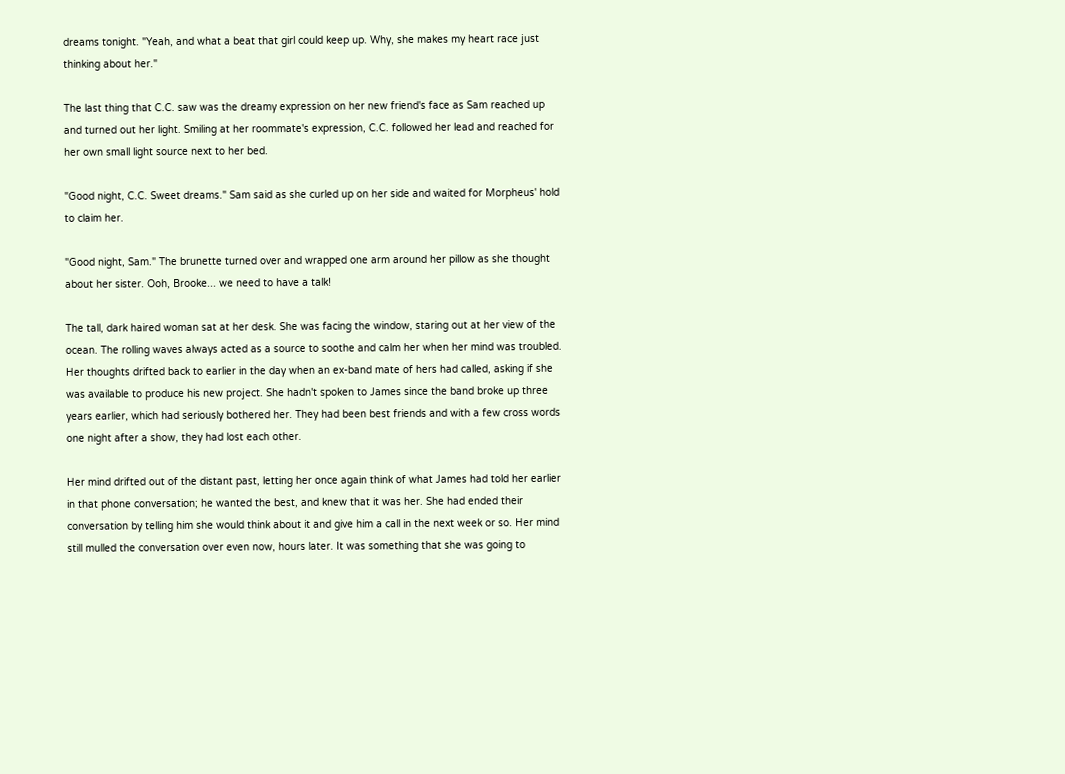dreams tonight. "Yeah, and what a beat that girl could keep up. Why, she makes my heart race just thinking about her."

The last thing that C.C. saw was the dreamy expression on her new friend's face as Sam reached up and turned out her light. Smiling at her roommate's expression, C.C. followed her lead and reached for her own small light source next to her bed.

"Good night, C.C. Sweet dreams." Sam said as she curled up on her side and waited for Morpheus' hold to claim her.

"Good night, Sam." The brunette turned over and wrapped one arm around her pillow as she thought about her sister. Ooh, Brooke... we need to have a talk!

The tall, dark haired woman sat at her desk. She was facing the window, staring out at her view of the ocean. The rolling waves always acted as a source to soothe and calm her when her mind was troubled. Her thoughts drifted back to earlier in the day when an ex-band mate of hers had called, asking if she was available to produce his new project. She hadn't spoken to James since the band broke up three years earlier, which had seriously bothered her. They had been best friends and with a few cross words one night after a show, they had lost each other.

Her mind drifted out of the distant past, letting her once again think of what James had told her earlier in that phone conversation; he wanted the best, and knew that it was her. She had ended their conversation by telling him she would think about it and give him a call in the next week or so. Her mind still mulled the conversation over even now, hours later. It was something that she was going to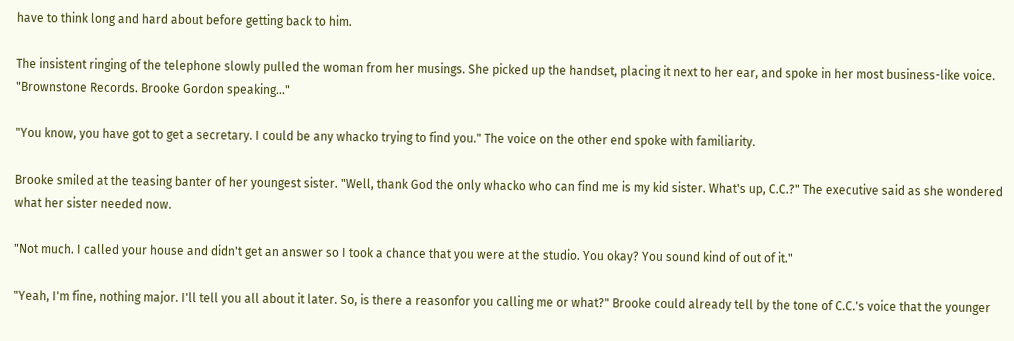have to think long and hard about before getting back to him.

The insistent ringing of the telephone slowly pulled the woman from her musings. She picked up the handset, placing it next to her ear, and spoke in her most business-like voice. "Brownstone Records. Brooke Gordon speaking..."

"You know, you have got to get a secretary. I could be any whacko trying to find you." The voice on the other end spoke with familiarity.

Brooke smiled at the teasing banter of her youngest sister. "Well, thank God the only whacko who can find me is my kid sister. What's up, C.C.?" The executive said as she wondered what her sister needed now.

"Not much. I called your house and didn't get an answer so I took a chance that you were at the studio. You okay? You sound kind of out of it."

"Yeah, I'm fine, nothing major. I'll tell you all about it later. So, is there a reasonfor you calling me or what?" Brooke could already tell by the tone of C.C.'s voice that the younger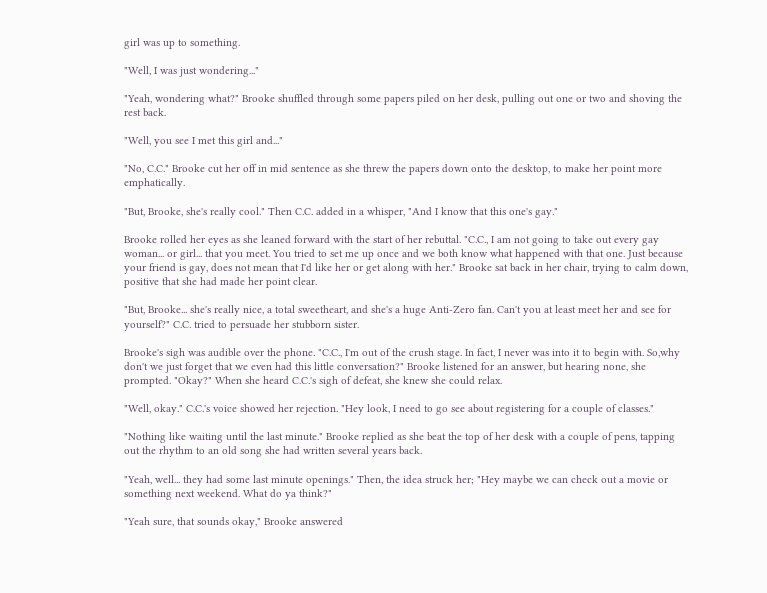girl was up to something.

"Well, I was just wondering..."

"Yeah, wondering what?" Brooke shuffled through some papers piled on her desk, pulling out one or two and shoving the rest back.

"Well, you see I met this girl and..."

"No, C.C." Brooke cut her off in mid sentence as she threw the papers down onto the desktop, to make her point more emphatically.

"But, Brooke, she's really cool." Then C.C. added in a whisper, "And I know that this one's gay."

Brooke rolled her eyes as she leaned forward with the start of her rebuttal. "C.C., I am not going to take out every gay woman... or girl... that you meet. You tried to set me up once and we both know what happened with that one. Just because your friend is gay, does not mean that I'd like her or get along with her." Brooke sat back in her chair, trying to calm down, positive that she had made her point clear.

"But, Brooke... she's really nice, a total sweetheart, and she's a huge Anti-Zero fan. Can't you at least meet her and see for yourself?" C.C. tried to persuade her stubborn sister.

Brooke's sigh was audible over the phone. "C.C., I'm out of the crush stage. In fact, I never was into it to begin with. So,why don't we just forget that we even had this little conversation?" Brooke listened for an answer, but hearing none, she prompted. "Okay?" When she heard C.C.'s sigh of defeat, she knew she could relax.

"Well, okay." C.C.'s voice showed her rejection. "Hey look, I need to go see about registering for a couple of classes."

"Nothing like waiting until the last minute." Brooke replied as she beat the top of her desk with a couple of pens, tapping out the rhythm to an old song she had written several years back.

"Yeah, well... they had some last minute openings." Then, the idea struck her; "Hey maybe we can check out a movie or something next weekend. What do ya think?"

"Yeah sure, that sounds okay," Brooke answered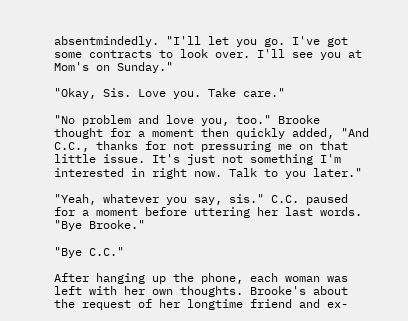absentmindedly. "I'll let you go. I've got some contracts to look over. I'll see you at Mom's on Sunday."

"Okay, Sis. Love you. Take care."

"No problem and love you, too." Brooke thought for a moment then quickly added, "And C.C., thanks for not pressuring me on that little issue. It's just not something I'm interested in right now. Talk to you later."

"Yeah, whatever you say, sis." C.C. paused for a moment before uttering her last words. "Bye Brooke."

"Bye C.C."

After hanging up the phone, each woman was left with her own thoughts. Brooke's about the request of her longtime friend and ex-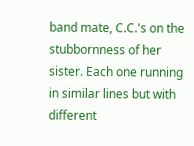band mate, C.C.'s on the stubbornness of her sister. Each one running in similar lines but with different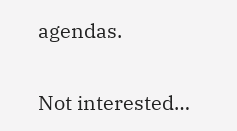agendas.

Not interested…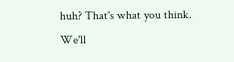huh? That's what you think. We'll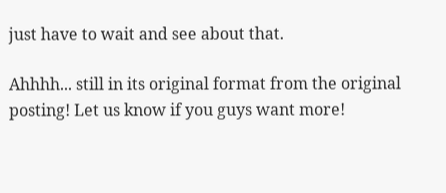just have to wait and see about that.

Ahhhh... still in its original format from the original posting! Let us know if you guys want more!